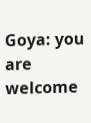Goya: you are welcome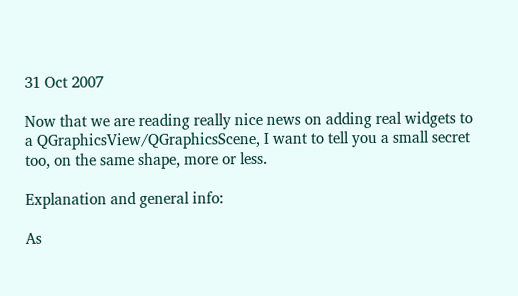31 Oct 2007

Now that we are reading really nice news on adding real widgets to a QGraphicsView/QGraphicsScene, I want to tell you a small secret too, on the same shape, more or less.

Explanation and general info:

As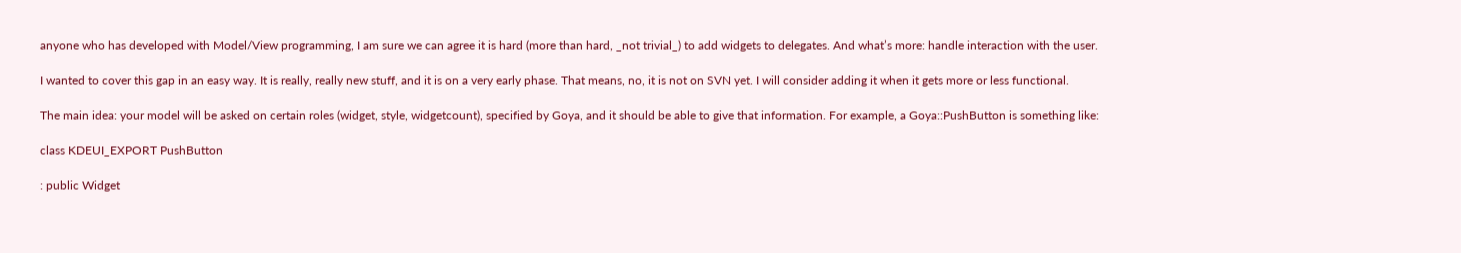anyone who has developed with Model/View programming, I am sure we can agree it is hard (more than hard, _not trivial_) to add widgets to delegates. And what’s more: handle interaction with the user.

I wanted to cover this gap in an easy way. It is really, really new stuff, and it is on a very early phase. That means, no, it is not on SVN yet. I will consider adding it when it gets more or less functional.

The main idea: your model will be asked on certain roles (widget, style, widgetcount), specified by Goya, and it should be able to give that information. For example, a Goya::PushButton is something like:

class KDEUI_EXPORT PushButton

: public Widget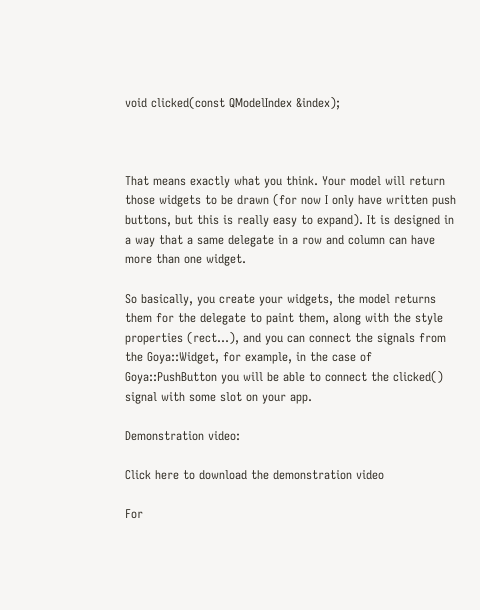void clicked(const QModelIndex &index);



That means exactly what you think. Your model will return those widgets to be drawn (for now I only have written push buttons, but this is really easy to expand). It is designed in a way that a same delegate in a row and column can have more than one widget.

So basically, you create your widgets, the model returns them for the delegate to paint them, along with the style properties (rect…), and you can connect the signals from the Goya::Widget, for example, in the case of Goya::PushButton you will be able to connect the clicked() signal with some slot on your app.

Demonstration video:

Click here to download the demonstration video

For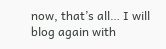now, that’s all… I will blog again with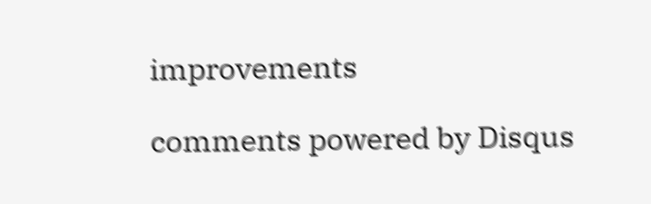improvements

comments powered by Disqus